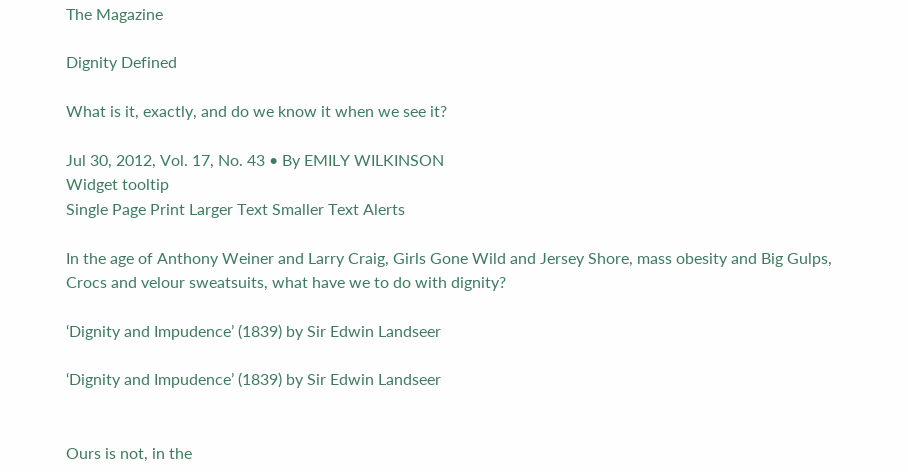The Magazine

Dignity Defined

What is it, exactly, and do we know it when we see it?

Jul 30, 2012, Vol. 17, No. 43 • By EMILY WILKINSON
Widget tooltip
Single Page Print Larger Text Smaller Text Alerts

In the age of Anthony Weiner and Larry Craig, Girls Gone Wild and Jersey Shore, mass obesity and Big Gulps, Crocs and velour sweatsuits, what have we to do with dignity?

‘Dignity and Impudence’ (1839) by Sir Edwin Landseer

‘Dignity and Impudence’ (1839) by Sir Edwin Landseer


Ours is not, in the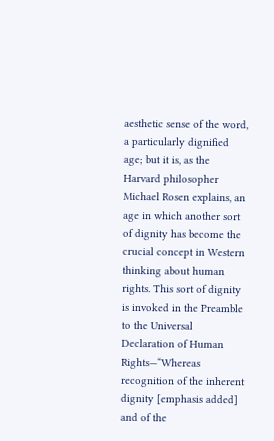aesthetic sense of the word, a particularly dignified age; but it is, as the Harvard philosopher Michael Rosen explains, an age in which another sort of dignity has become the crucial concept in Western thinking about human rights. This sort of dignity is invoked in the Preamble to the Universal Declaration of Human Rights—“Whereas recognition of the inherent dignity [emphasis added] and of the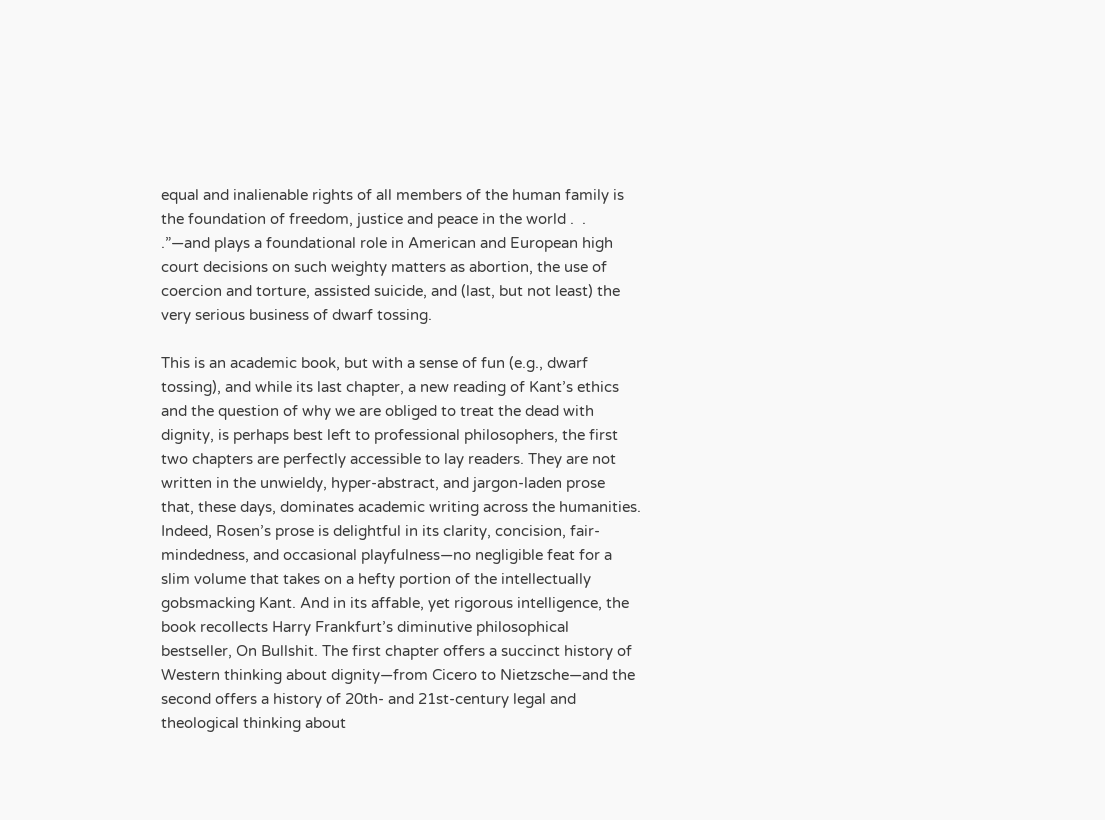equal and inalienable rights of all members of the human family is the foundation of freedom, justice and peace in the world .  .  .”—and plays a foundational role in American and European high court decisions on such weighty matters as abortion, the use of coercion and torture, assisted suicide, and (last, but not least) the very serious business of dwarf tossing.

This is an academic book, but with a sense of fun (e.g., dwarf tossing), and while its last chapter, a new reading of Kant’s ethics and the question of why we are obliged to treat the dead with dignity, is perhaps best left to professional philosophers, the first two chapters are perfectly accessible to lay readers. They are not written in the unwieldy, hyper-abstract, and jargon-laden prose that, these days, dominates academic writing across the humanities. Indeed, Rosen’s prose is delightful in its clarity, concision, fair-mindedness, and occasional playfulness—no negligible feat for a slim volume that takes on a hefty portion of the intellectually gobsmacking Kant. And in its affable, yet rigorous intelligence, the book recollects Harry Frankfurt’s diminutive philosophical bestseller, On Bullshit. The first chapter offers a succinct history of Western thinking about dignity—from Cicero to Nietzsche—and the second offers a history of 20th- and 21st-century legal and theological thinking about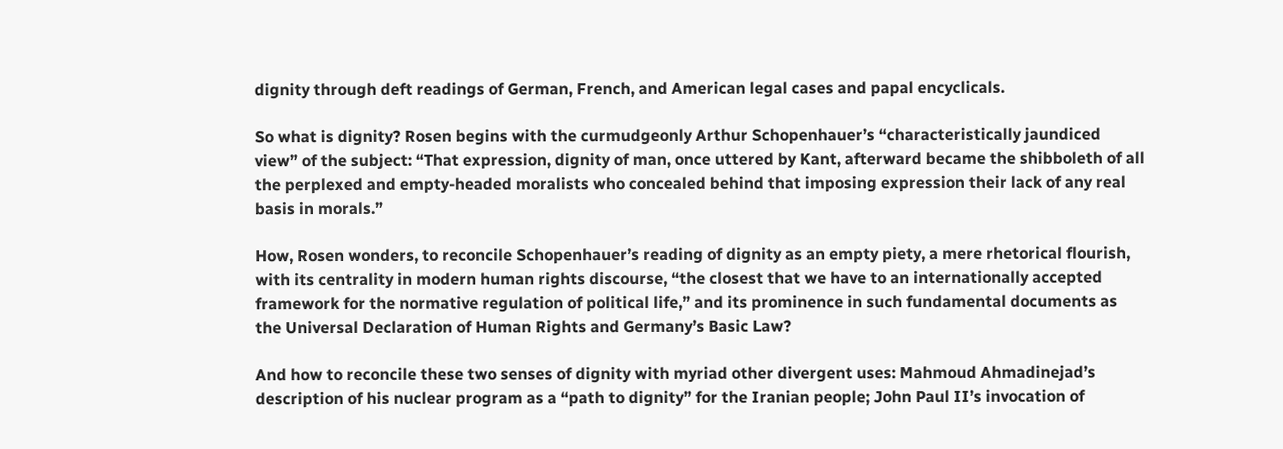dignity through deft readings of German, French, and American legal cases and papal encyclicals.

So what is dignity? Rosen begins with the curmudgeonly Arthur Schopenhauer’s “characteristically jaundiced view” of the subject: “That expression, dignity of man, once uttered by Kant, afterward became the shibboleth of all the perplexed and empty-headed moralists who concealed behind that imposing expression their lack of any real basis in morals.”

How, Rosen wonders, to reconcile Schopenhauer’s reading of dignity as an empty piety, a mere rhetorical flourish, with its centrality in modern human rights discourse, “the closest that we have to an internationally accepted framework for the normative regulation of political life,” and its prominence in such fundamental documents as the Universal Declaration of Human Rights and Germany’s Basic Law?

And how to reconcile these two senses of dignity with myriad other divergent uses: Mahmoud Ahmadinejad’s description of his nuclear program as a “path to dignity” for the Iranian people; John Paul II’s invocation of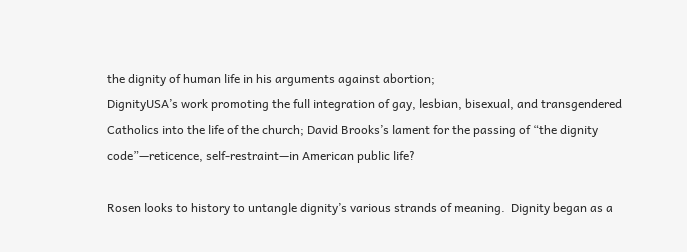the dignity of human life in his arguments against abortion;
DignityUSA’s work promoting the full integration of gay, lesbian, bisexual, and transgendered Catholics into the life of the church; David Brooks’s lament for the passing of “the dignity code”—reticence, self-restraint—in American public life?

Rosen looks to history to untangle dignity’s various strands of meaning.  Dignity began as a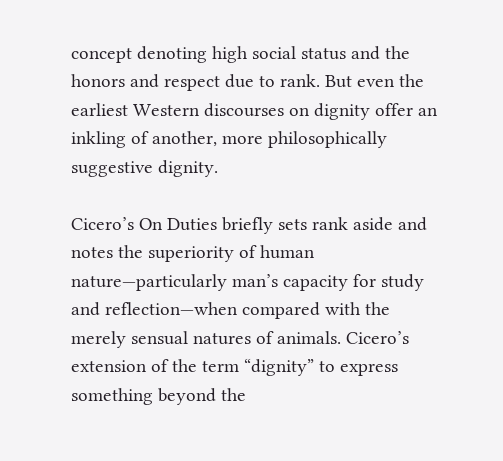concept denoting high social status and the honors and respect due to rank. But even the earliest Western discourses on dignity offer an inkling of another, more philosophically suggestive dignity.

Cicero’s On Duties briefly sets rank aside and notes the superiority of human nature—particularly man’s capacity for study and reflection—when compared with the merely sensual natures of animals. Cicero’s extension of the term “dignity” to express something beyond the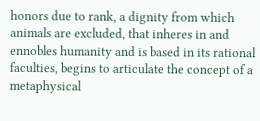honors due to rank, a dignity from which animals are excluded, that inheres in and ennobles humanity and is based in its rational faculties, begins to articulate the concept of a metaphysical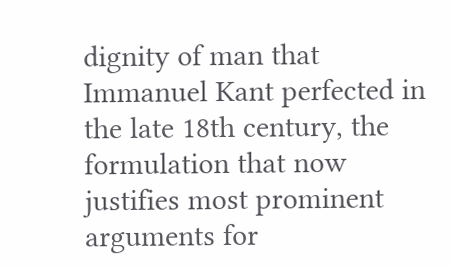dignity of man that Immanuel Kant perfected in the late 18th century, the formulation that now justifies most prominent arguments for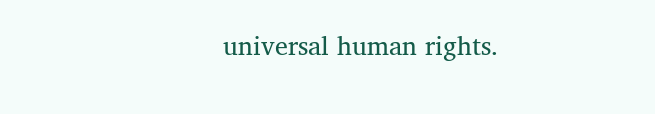universal human rights.